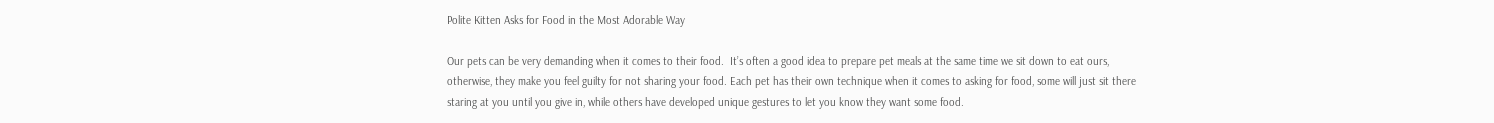Polite Kitten Asks for Food in the Most Adorable Way

Our pets can be very demanding when it comes to their food.  It’s often a good idea to prepare pet meals at the same time we sit down to eat ours, otherwise, they make you feel guilty for not sharing your food. Each pet has their own technique when it comes to asking for food, some will just sit there staring at you until you give in, while others have developed unique gestures to let you know they want some food.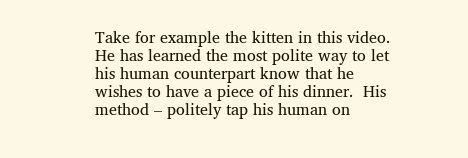Take for example the kitten in this video. He has learned the most polite way to let his human counterpart know that he wishes to have a piece of his dinner.  His method – politely tap his human on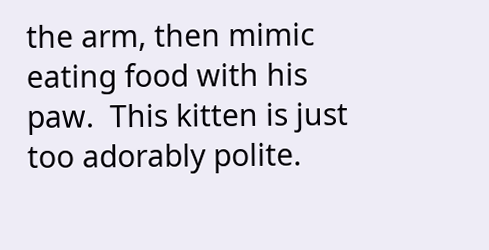the arm, then mimic eating food with his paw.  This kitten is just too adorably polite.